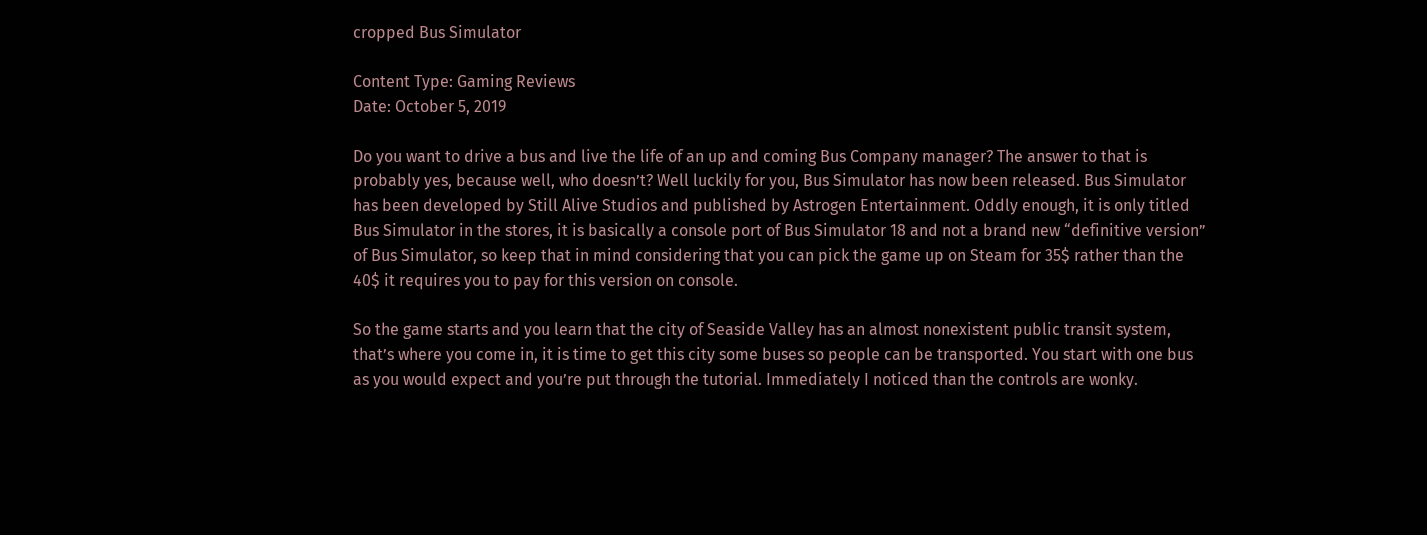cropped Bus Simulator

Content Type: Gaming Reviews
Date: October 5, 2019

Do you want to drive a bus and live the life of an up and coming Bus Company manager? The answer to that is probably yes, because well, who doesn’t? Well luckily for you, Bus Simulator has now been released. Bus Simulator has been developed by Still Alive Studios and published by Astrogen Entertainment. Oddly enough, it is only titled Bus Simulator in the stores, it is basically a console port of Bus Simulator 18 and not a brand new “definitive version” of Bus Simulator, so keep that in mind considering that you can pick the game up on Steam for 35$ rather than the 40$ it requires you to pay for this version on console.

So the game starts and you learn that the city of Seaside Valley has an almost nonexistent public transit system, that’s where you come in, it is time to get this city some buses so people can be transported. You start with one bus as you would expect and you’re put through the tutorial. Immediately I noticed than the controls are wonky.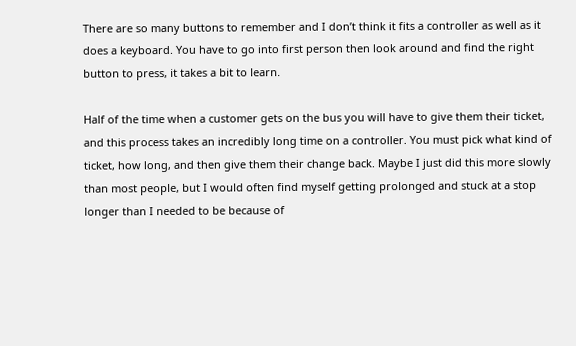There are so many buttons to remember and I don’t think it fits a controller as well as it does a keyboard. You have to go into first person then look around and find the right button to press, it takes a bit to learn.

Half of the time when a customer gets on the bus you will have to give them their ticket, and this process takes an incredibly long time on a controller. You must pick what kind of ticket, how long, and then give them their change back. Maybe I just did this more slowly than most people, but I would often find myself getting prolonged and stuck at a stop longer than I needed to be because of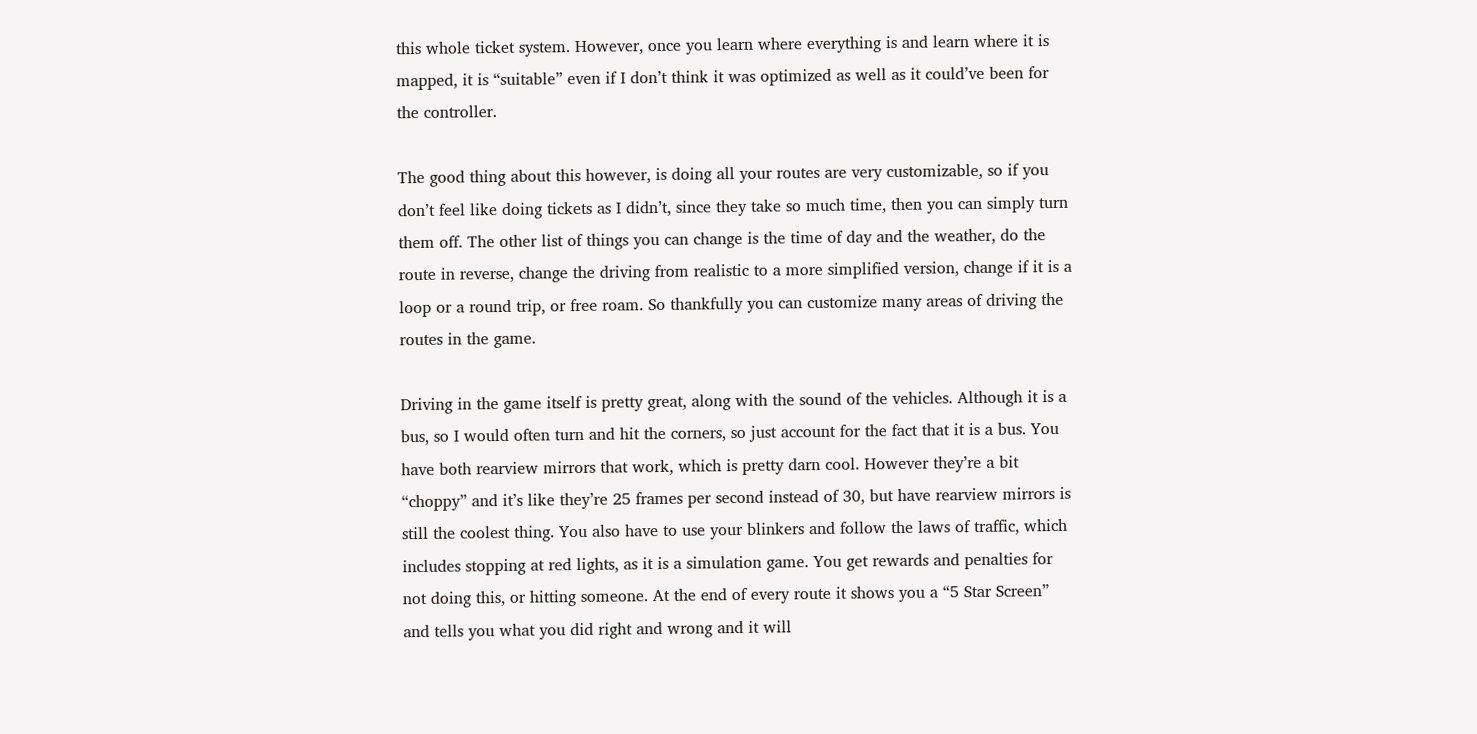this whole ticket system. However, once you learn where everything is and learn where it is mapped, it is “suitable” even if I don’t think it was optimized as well as it could’ve been for the controller.

The good thing about this however, is doing all your routes are very customizable, so if you don’t feel like doing tickets as I didn’t, since they take so much time, then you can simply turn them off. The other list of things you can change is the time of day and the weather, do the route in reverse, change the driving from realistic to a more simplified version, change if it is a loop or a round trip, or free roam. So thankfully you can customize many areas of driving the routes in the game.

Driving in the game itself is pretty great, along with the sound of the vehicles. Although it is a bus, so I would often turn and hit the corners, so just account for the fact that it is a bus. You have both rearview mirrors that work, which is pretty darn cool. However they’re a bit “choppy” and it’s like they’re 25 frames per second instead of 30, but have rearview mirrors is still the coolest thing. You also have to use your blinkers and follow the laws of traffic, which includes stopping at red lights, as it is a simulation game. You get rewards and penalties for not doing this, or hitting someone. At the end of every route it shows you a “5 Star Screen” and tells you what you did right and wrong and it will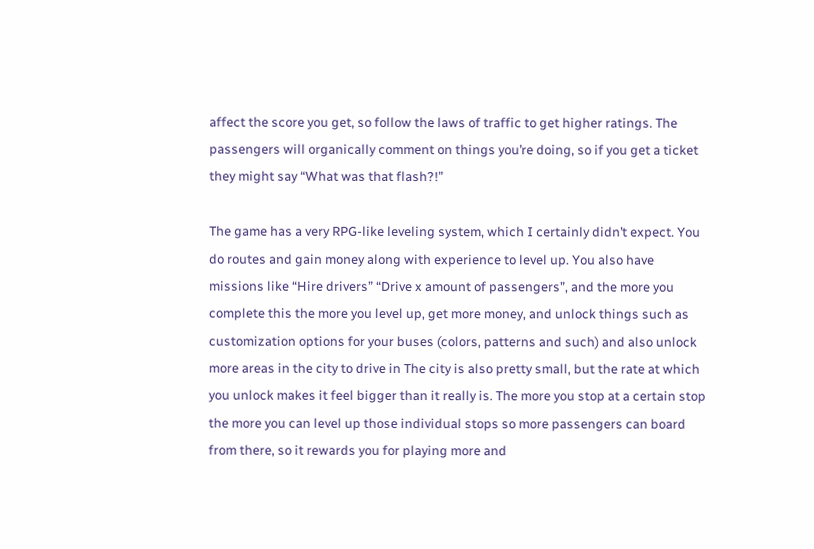affect the score you get, so follow the laws of traffic to get higher ratings. The passengers will organically comment on things you’re doing, so if you get a ticket they might say “What was that flash?!”

The game has a very RPG-like leveling system, which I certainly didn’t expect. You do routes and gain money along with experience to level up. You also have missions like “Hire drivers” “Drive x amount of passengers”, and the more you complete this the more you level up, get more money, and unlock things such as customization options for your buses (colors, patterns and such) and also unlock more areas in the city to drive in The city is also pretty small, but the rate at which you unlock makes it feel bigger than it really is. The more you stop at a certain stop the more you can level up those individual stops so more passengers can board from there, so it rewards you for playing more and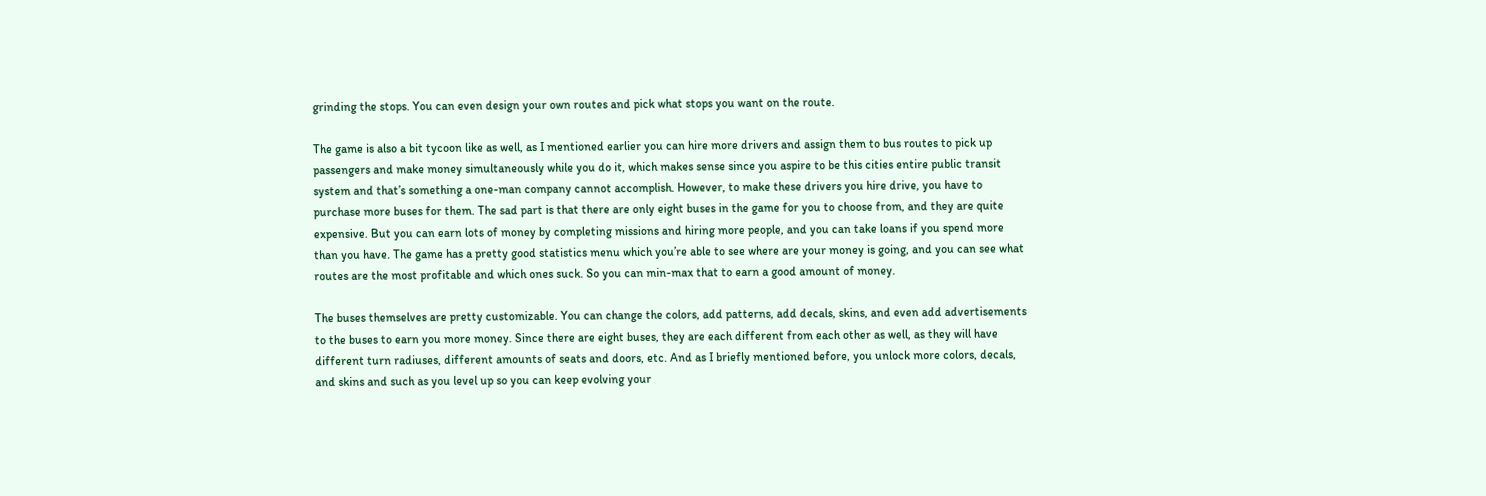grinding the stops. You can even design your own routes and pick what stops you want on the route.

The game is also a bit tycoon like as well, as I mentioned earlier you can hire more drivers and assign them to bus routes to pick up passengers and make money simultaneously while you do it, which makes sense since you aspire to be this cities entire public transit system and that’s something a one-man company cannot accomplish. However, to make these drivers you hire drive, you have to purchase more buses for them. The sad part is that there are only eight buses in the game for you to choose from, and they are quite expensive. But you can earn lots of money by completing missions and hiring more people, and you can take loans if you spend more than you have. The game has a pretty good statistics menu which you’re able to see where are your money is going, and you can see what routes are the most profitable and which ones suck. So you can min-max that to earn a good amount of money.

The buses themselves are pretty customizable. You can change the colors, add patterns, add decals, skins, and even add advertisements to the buses to earn you more money. Since there are eight buses, they are each different from each other as well, as they will have different turn radiuses, different amounts of seats and doors, etc. And as I briefly mentioned before, you unlock more colors, decals, and skins and such as you level up so you can keep evolving your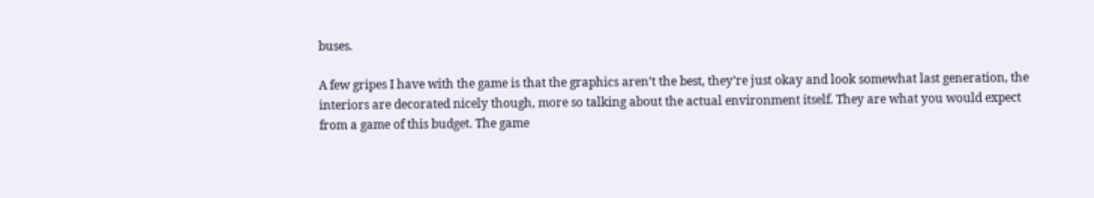buses.

A few gripes I have with the game is that the graphics aren’t the best, they’re just okay and look somewhat last generation, the interiors are decorated nicely though, more so talking about the actual environment itself. They are what you would expect from a game of this budget. The game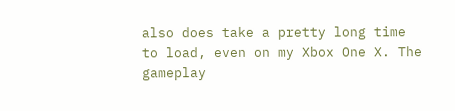also does take a pretty long time to load, even on my Xbox One X. The gameplay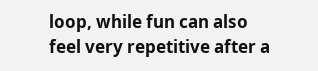loop, while fun can also feel very repetitive after a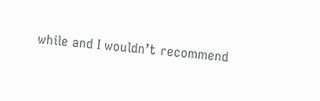while and I wouldn’t recommend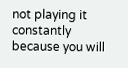not playing it constantly because you will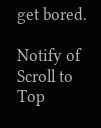get bored.

Notify of
Scroll to Top